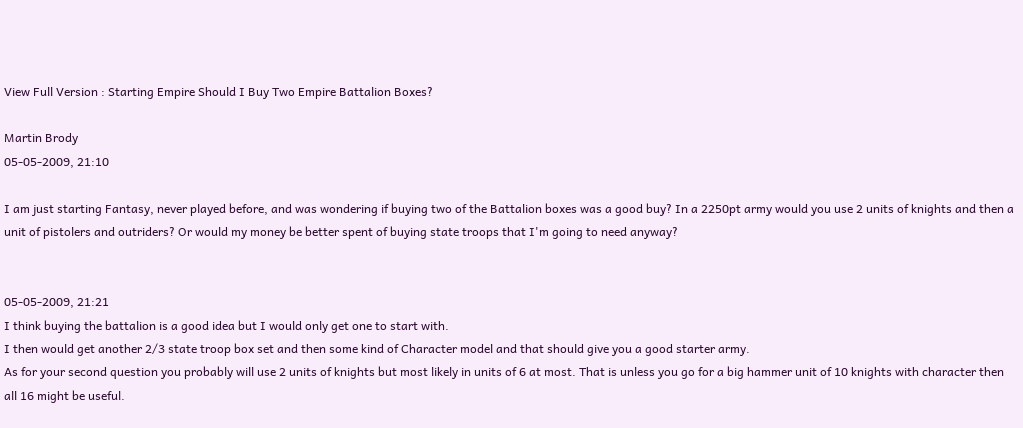View Full Version : Starting Empire Should I Buy Two Empire Battalion Boxes?

Martin Brody
05-05-2009, 21:10

I am just starting Fantasy, never played before, and was wondering if buying two of the Battalion boxes was a good buy? In a 2250pt army would you use 2 units of knights and then a unit of pistolers and outriders? Or would my money be better spent of buying state troops that I'm going to need anyway?


05-05-2009, 21:21
I think buying the battalion is a good idea but I would only get one to start with.
I then would get another 2/3 state troop box set and then some kind of Character model and that should give you a good starter army.
As for your second question you probably will use 2 units of knights but most likely in units of 6 at most. That is unless you go for a big hammer unit of 10 knights with character then all 16 might be useful.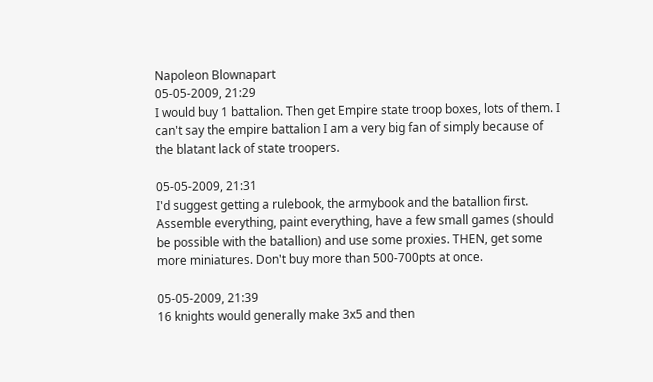Napoleon Blownapart
05-05-2009, 21:29
I would buy 1 battalion. Then get Empire state troop boxes, lots of them. I can't say the empire battalion I am a very big fan of simply because of the blatant lack of state troopers.

05-05-2009, 21:31
I'd suggest getting a rulebook, the armybook and the batallion first. Assemble everything, paint everything, have a few small games (should be possible with the batallion) and use some proxies. THEN, get some more miniatures. Don't buy more than 500-700pts at once.

05-05-2009, 21:39
16 knights would generally make 3x5 and then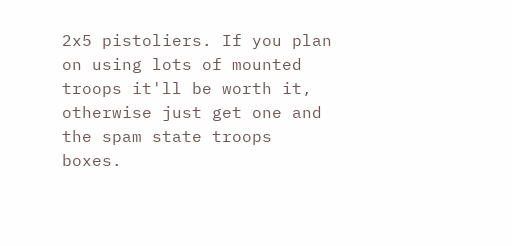2x5 pistoliers. If you plan on using lots of mounted troops it'll be worth it, otherwise just get one and the spam state troops boxes.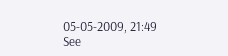05-05-2009, 21:49
See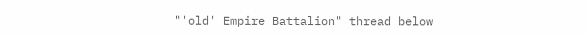"'old' Empire Battalion" thread below